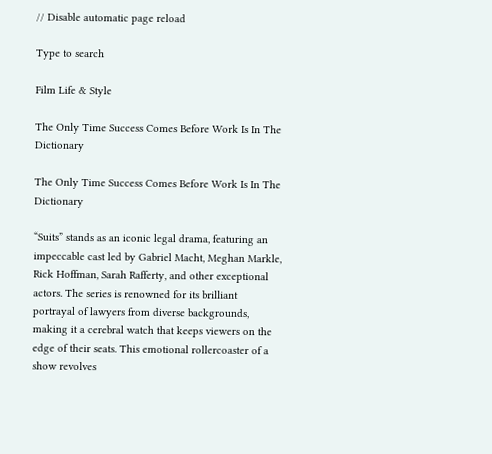// Disable automatic page reload

Type to search

Film Life & Style

The Only Time Success Comes Before Work Is In The Dictionary

The Only Time Success Comes Before Work Is In The Dictionary

“Suits” stands as an iconic legal drama, featuring an impeccable cast led by Gabriel Macht, Meghan Markle, Rick Hoffman, Sarah Rafferty, and other exceptional actors. The series is renowned for its brilliant portrayal of lawyers from diverse backgrounds, making it a cerebral watch that keeps viewers on the edge of their seats. This emotional rollercoaster of a show revolves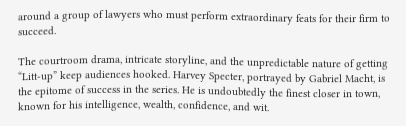around a group of lawyers who must perform extraordinary feats for their firm to succeed.

The courtroom drama, intricate storyline, and the unpredictable nature of getting “Litt-up” keep audiences hooked. Harvey Specter, portrayed by Gabriel Macht, is the epitome of success in the series. He is undoubtedly the finest closer in town, known for his intelligence, wealth, confidence, and wit.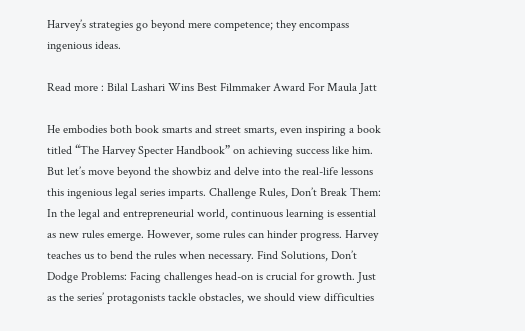Harvey’s strategies go beyond mere competence; they encompass ingenious ideas.

Read more : Bilal Lashari Wins Best Filmmaker Award For Maula Jatt

He embodies both book smarts and street smarts, even inspiring a book titled “The Harvey Specter Handbook” on achieving success like him. But let’s move beyond the showbiz and delve into the real-life lessons this ingenious legal series imparts. Challenge Rules, Don’t Break Them: In the legal and entrepreneurial world, continuous learning is essential as new rules emerge. However, some rules can hinder progress. Harvey teaches us to bend the rules when necessary. Find Solutions, Don’t Dodge Problems: Facing challenges head-on is crucial for growth. Just as the series’ protagonists tackle obstacles, we should view difficulties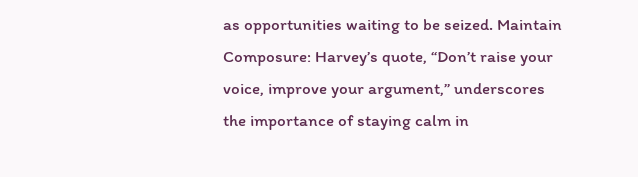as opportunities waiting to be seized. Maintain Composure: Harvey’s quote, “Don’t raise your voice, improve your argument,” underscores the importance of staying calm in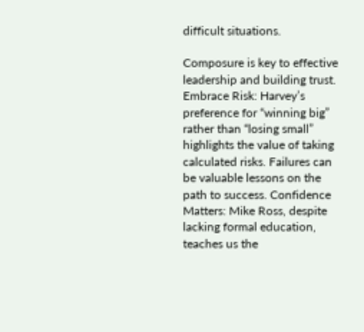difficult situations.

Composure is key to effective leadership and building trust. Embrace Risk: Harvey’s preference for “winning big” rather than “losing small” highlights the value of taking calculated risks. Failures can be valuable lessons on the path to success. Confidence Matters: Mike Ross, despite lacking formal education, teaches us the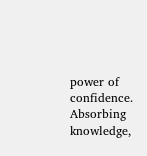power of confidence. Absorbing knowledge,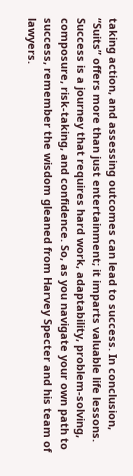taking action, and assessing outcomes can lead to success. In conclusion, “Suits” offers more than just entertainment; it imparts valuable life lessons. Success is a journey that requires hard work, adaptability, problem-solving, composure, risk-taking, and confidence. So, as you navigate your own path to success, remember the wisdom gleaned from Harvey Specter and his team of lawyers.